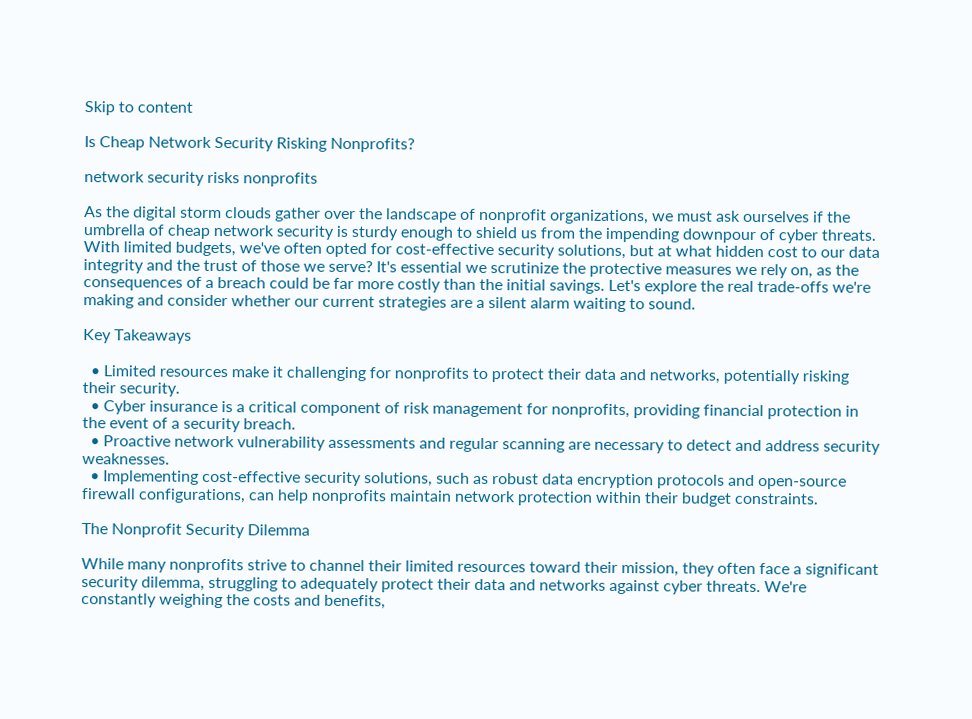Skip to content

Is Cheap Network Security Risking Nonprofits?

network security risks nonprofits

As the digital storm clouds gather over the landscape of nonprofit organizations, we must ask ourselves if the umbrella of cheap network security is sturdy enough to shield us from the impending downpour of cyber threats. With limited budgets, we've often opted for cost-effective security solutions, but at what hidden cost to our data integrity and the trust of those we serve? It's essential we scrutinize the protective measures we rely on, as the consequences of a breach could be far more costly than the initial savings. Let's explore the real trade-offs we're making and consider whether our current strategies are a silent alarm waiting to sound.

Key Takeaways

  • Limited resources make it challenging for nonprofits to protect their data and networks, potentially risking their security.
  • Cyber insurance is a critical component of risk management for nonprofits, providing financial protection in the event of a security breach.
  • Proactive network vulnerability assessments and regular scanning are necessary to detect and address security weaknesses.
  • Implementing cost-effective security solutions, such as robust data encryption protocols and open-source firewall configurations, can help nonprofits maintain network protection within their budget constraints.

The Nonprofit Security Dilemma

While many nonprofits strive to channel their limited resources toward their mission, they often face a significant security dilemma, struggling to adequately protect their data and networks against cyber threats. We're constantly weighing the costs and benefits,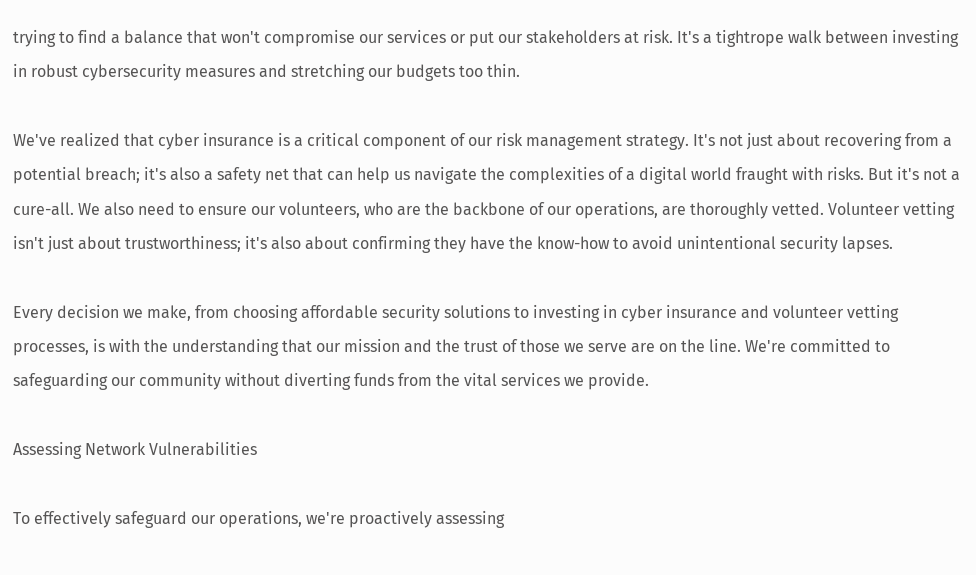trying to find a balance that won't compromise our services or put our stakeholders at risk. It's a tightrope walk between investing in robust cybersecurity measures and stretching our budgets too thin.

We've realized that cyber insurance is a critical component of our risk management strategy. It's not just about recovering from a potential breach; it's also a safety net that can help us navigate the complexities of a digital world fraught with risks. But it's not a cure-all. We also need to ensure our volunteers, who are the backbone of our operations, are thoroughly vetted. Volunteer vetting isn't just about trustworthiness; it's also about confirming they have the know-how to avoid unintentional security lapses.

Every decision we make, from choosing affordable security solutions to investing in cyber insurance and volunteer vetting processes, is with the understanding that our mission and the trust of those we serve are on the line. We're committed to safeguarding our community without diverting funds from the vital services we provide.

Assessing Network Vulnerabilities

To effectively safeguard our operations, we're proactively assessing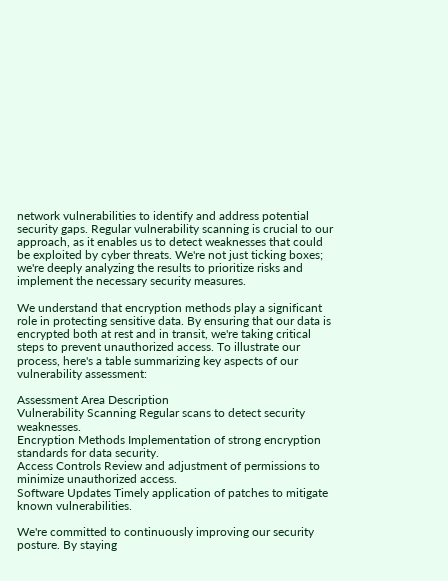network vulnerabilities to identify and address potential security gaps. Regular vulnerability scanning is crucial to our approach, as it enables us to detect weaknesses that could be exploited by cyber threats. We're not just ticking boxes; we're deeply analyzing the results to prioritize risks and implement the necessary security measures.

We understand that encryption methods play a significant role in protecting sensitive data. By ensuring that our data is encrypted both at rest and in transit, we're taking critical steps to prevent unauthorized access. To illustrate our process, here's a table summarizing key aspects of our vulnerability assessment:

Assessment Area Description
Vulnerability Scanning Regular scans to detect security weaknesses.
Encryption Methods Implementation of strong encryption standards for data security.
Access Controls Review and adjustment of permissions to minimize unauthorized access.
Software Updates Timely application of patches to mitigate known vulnerabilities.

We're committed to continuously improving our security posture. By staying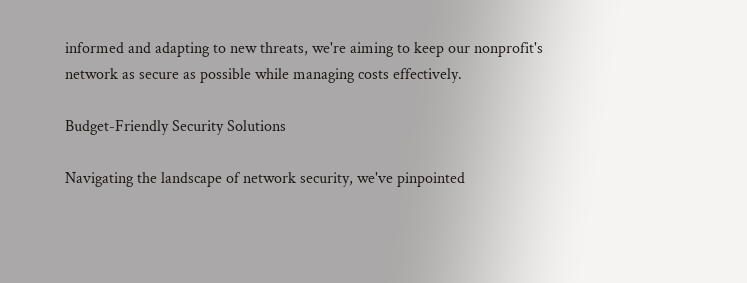informed and adapting to new threats, we're aiming to keep our nonprofit's network as secure as possible while managing costs effectively.

Budget-Friendly Security Solutions

Navigating the landscape of network security, we've pinpointed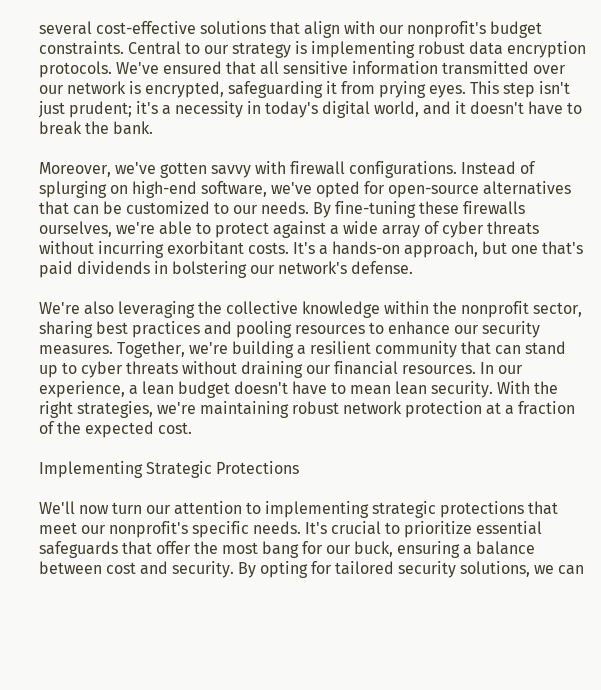several cost-effective solutions that align with our nonprofit's budget constraints. Central to our strategy is implementing robust data encryption protocols. We've ensured that all sensitive information transmitted over our network is encrypted, safeguarding it from prying eyes. This step isn't just prudent; it's a necessity in today's digital world, and it doesn't have to break the bank.

Moreover, we've gotten savvy with firewall configurations. Instead of splurging on high-end software, we've opted for open-source alternatives that can be customized to our needs. By fine-tuning these firewalls ourselves, we're able to protect against a wide array of cyber threats without incurring exorbitant costs. It's a hands-on approach, but one that's paid dividends in bolstering our network's defense.

We're also leveraging the collective knowledge within the nonprofit sector, sharing best practices and pooling resources to enhance our security measures. Together, we're building a resilient community that can stand up to cyber threats without draining our financial resources. In our experience, a lean budget doesn't have to mean lean security. With the right strategies, we're maintaining robust network protection at a fraction of the expected cost.

Implementing Strategic Protections

We'll now turn our attention to implementing strategic protections that meet our nonprofit's specific needs. It's crucial to prioritize essential safeguards that offer the most bang for our buck, ensuring a balance between cost and security. By opting for tailored security solutions, we can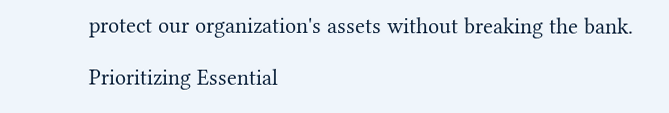protect our organization's assets without breaking the bank.

Prioritizing Essential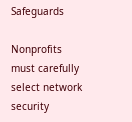Safeguards

Nonprofits must carefully select network security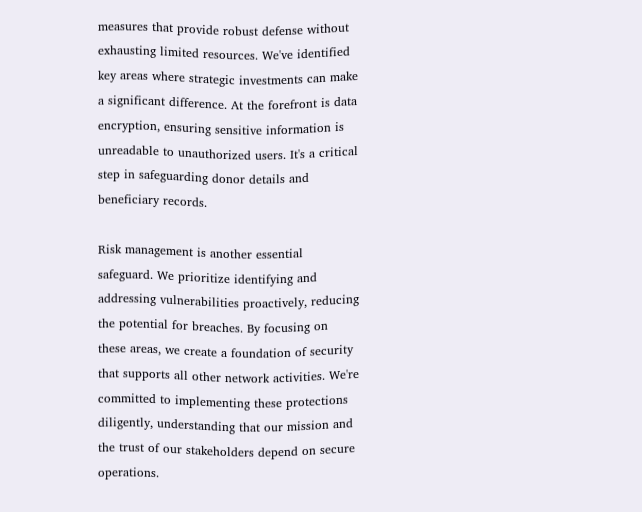measures that provide robust defense without exhausting limited resources. We've identified key areas where strategic investments can make a significant difference. At the forefront is data encryption, ensuring sensitive information is unreadable to unauthorized users. It's a critical step in safeguarding donor details and beneficiary records.

Risk management is another essential safeguard. We prioritize identifying and addressing vulnerabilities proactively, reducing the potential for breaches. By focusing on these areas, we create a foundation of security that supports all other network activities. We're committed to implementing these protections diligently, understanding that our mission and the trust of our stakeholders depend on secure operations.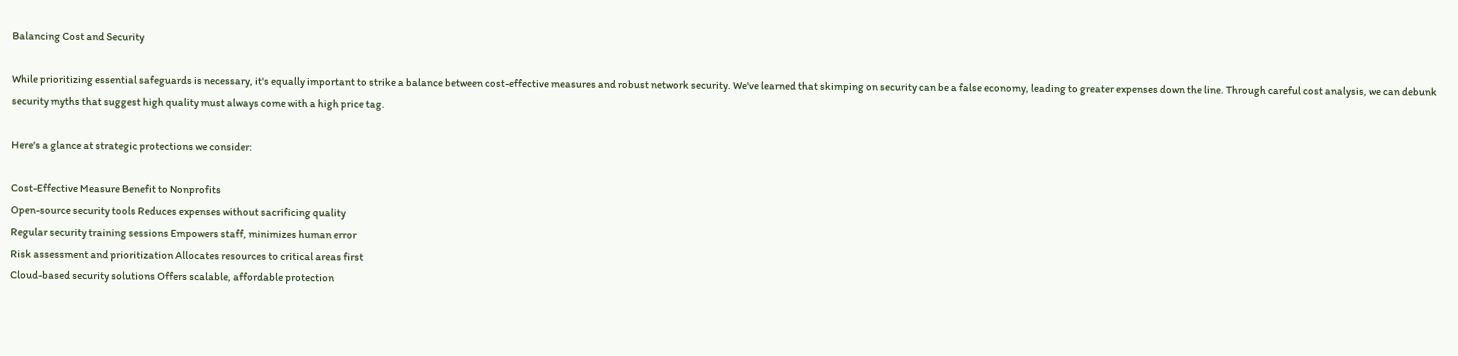Balancing Cost and Security

While prioritizing essential safeguards is necessary, it's equally important to strike a balance between cost-effective measures and robust network security. We've learned that skimping on security can be a false economy, leading to greater expenses down the line. Through careful cost analysis, we can debunk security myths that suggest high quality must always come with a high price tag.

Here's a glance at strategic protections we consider:

Cost-Effective Measure Benefit to Nonprofits
Open-source security tools Reduces expenses without sacrificing quality
Regular security training sessions Empowers staff, minimizes human error
Risk assessment and prioritization Allocates resources to critical areas first
Cloud-based security solutions Offers scalable, affordable protection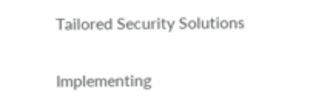Tailored Security Solutions

Implementing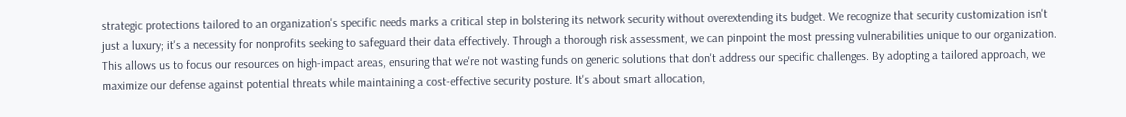strategic protections tailored to an organization's specific needs marks a critical step in bolstering its network security without overextending its budget. We recognize that security customization isn't just a luxury; it's a necessity for nonprofits seeking to safeguard their data effectively. Through a thorough risk assessment, we can pinpoint the most pressing vulnerabilities unique to our organization. This allows us to focus our resources on high-impact areas, ensuring that we're not wasting funds on generic solutions that don't address our specific challenges. By adopting a tailored approach, we maximize our defense against potential threats while maintaining a cost-effective security posture. It's about smart allocation,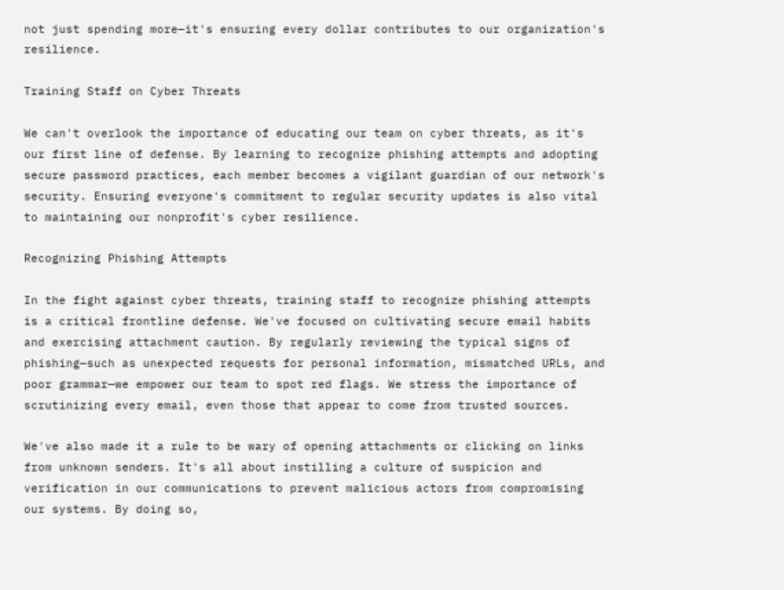not just spending more—it's ensuring every dollar contributes to our organization's resilience.

Training Staff on Cyber Threats

We can't overlook the importance of educating our team on cyber threats, as it's our first line of defense. By learning to recognize phishing attempts and adopting secure password practices, each member becomes a vigilant guardian of our network's security. Ensuring everyone's commitment to regular security updates is also vital to maintaining our nonprofit's cyber resilience.

Recognizing Phishing Attempts

In the fight against cyber threats, training staff to recognize phishing attempts is a critical frontline defense. We've focused on cultivating secure email habits and exercising attachment caution. By regularly reviewing the typical signs of phishing—such as unexpected requests for personal information, mismatched URLs, and poor grammar—we empower our team to spot red flags. We stress the importance of scrutinizing every email, even those that appear to come from trusted sources.

We've also made it a rule to be wary of opening attachments or clicking on links from unknown senders. It's all about instilling a culture of suspicion and verification in our communications to prevent malicious actors from compromising our systems. By doing so,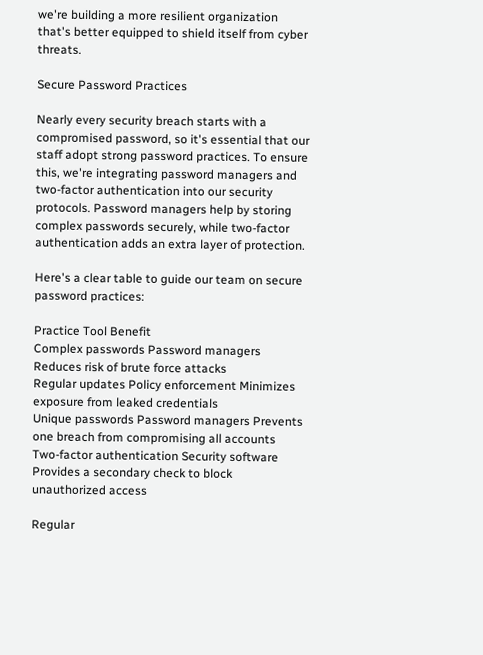we're building a more resilient organization that's better equipped to shield itself from cyber threats.

Secure Password Practices

Nearly every security breach starts with a compromised password, so it's essential that our staff adopt strong password practices. To ensure this, we're integrating password managers and two-factor authentication into our security protocols. Password managers help by storing complex passwords securely, while two-factor authentication adds an extra layer of protection.

Here's a clear table to guide our team on secure password practices:

Practice Tool Benefit
Complex passwords Password managers Reduces risk of brute force attacks
Regular updates Policy enforcement Minimizes exposure from leaked credentials
Unique passwords Password managers Prevents one breach from compromising all accounts
Two-factor authentication Security software Provides a secondary check to block unauthorized access

Regular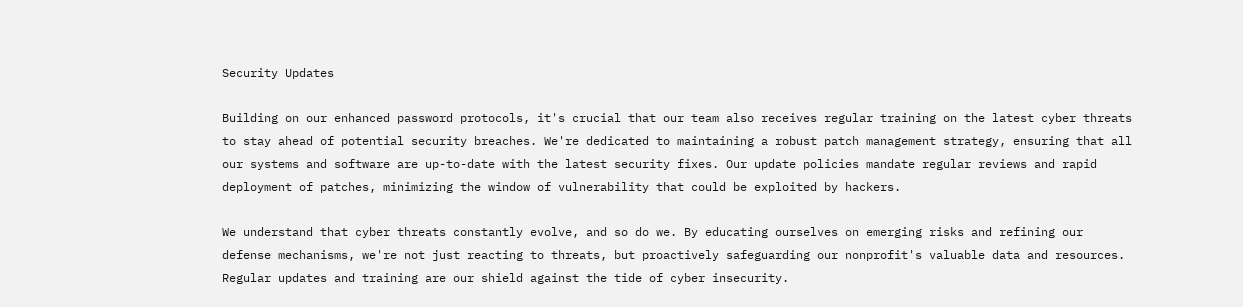Security Updates

Building on our enhanced password protocols, it's crucial that our team also receives regular training on the latest cyber threats to stay ahead of potential security breaches. We're dedicated to maintaining a robust patch management strategy, ensuring that all our systems and software are up-to-date with the latest security fixes. Our update policies mandate regular reviews and rapid deployment of patches, minimizing the window of vulnerability that could be exploited by hackers.

We understand that cyber threats constantly evolve, and so do we. By educating ourselves on emerging risks and refining our defense mechanisms, we're not just reacting to threats, but proactively safeguarding our nonprofit's valuable data and resources. Regular updates and training are our shield against the tide of cyber insecurity.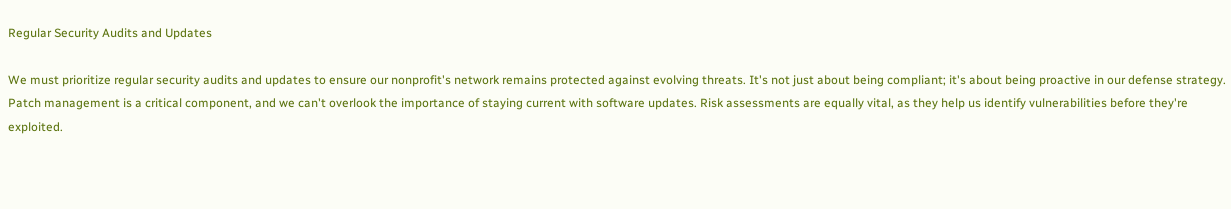Regular Security Audits and Updates

We must prioritize regular security audits and updates to ensure our nonprofit's network remains protected against evolving threats. It's not just about being compliant; it's about being proactive in our defense strategy. Patch management is a critical component, and we can't overlook the importance of staying current with software updates. Risk assessments are equally vital, as they help us identify vulnerabilities before they're exploited.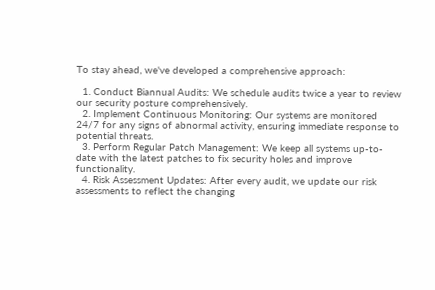To stay ahead, we've developed a comprehensive approach:

  1. Conduct Biannual Audits: We schedule audits twice a year to review our security posture comprehensively.
  2. Implement Continuous Monitoring: Our systems are monitored 24/7 for any signs of abnormal activity, ensuring immediate response to potential threats.
  3. Perform Regular Patch Management: We keep all systems up-to-date with the latest patches to fix security holes and improve functionality.
  4. Risk Assessment Updates: After every audit, we update our risk assessments to reflect the changing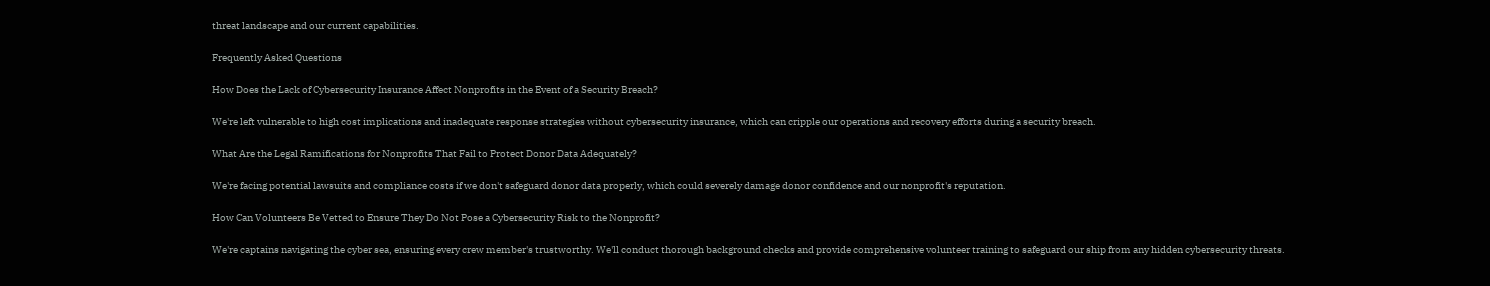threat landscape and our current capabilities.

Frequently Asked Questions

How Does the Lack of Cybersecurity Insurance Affect Nonprofits in the Event of a Security Breach?

We're left vulnerable to high cost implications and inadequate response strategies without cybersecurity insurance, which can cripple our operations and recovery efforts during a security breach.

What Are the Legal Ramifications for Nonprofits That Fail to Protect Donor Data Adequately?

We're facing potential lawsuits and compliance costs if we don't safeguard donor data properly, which could severely damage donor confidence and our nonprofit's reputation.

How Can Volunteers Be Vetted to Ensure They Do Not Pose a Cybersecurity Risk to the Nonprofit?

We're captains navigating the cyber sea, ensuring every crew member's trustworthy. We'll conduct thorough background checks and provide comprehensive volunteer training to safeguard our ship from any hidden cybersecurity threats.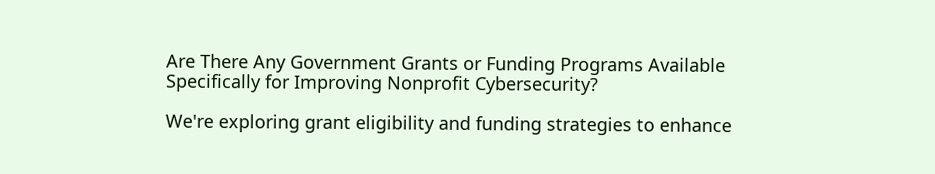Are There Any Government Grants or Funding Programs Available Specifically for Improving Nonprofit Cybersecurity?

We're exploring grant eligibility and funding strategies to enhance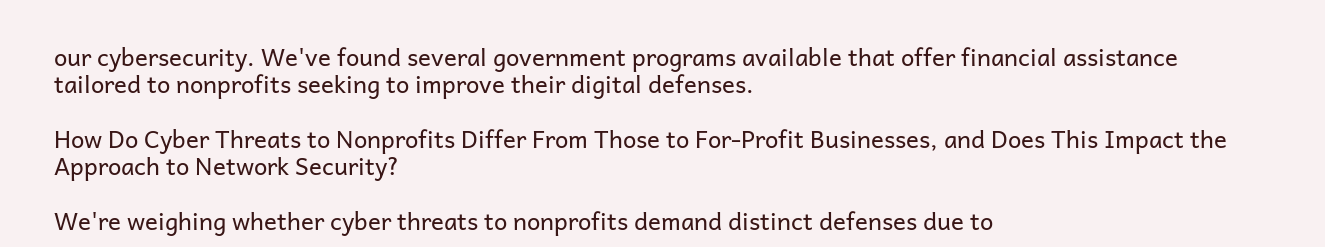our cybersecurity. We've found several government programs available that offer financial assistance tailored to nonprofits seeking to improve their digital defenses.

How Do Cyber Threats to Nonprofits Differ From Those to For-Profit Businesses, and Does This Impact the Approach to Network Security?

We're weighing whether cyber threats to nonprofits demand distinct defenses due to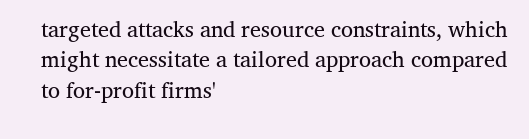targeted attacks and resource constraints, which might necessitate a tailored approach compared to for-profit firms'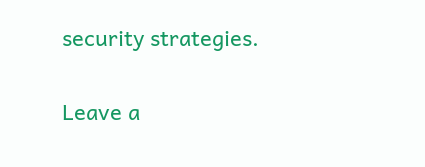security strategies.

Leave a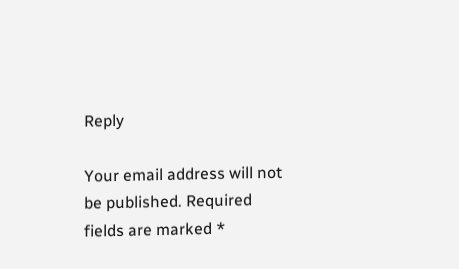Reply

Your email address will not be published. Required fields are marked *